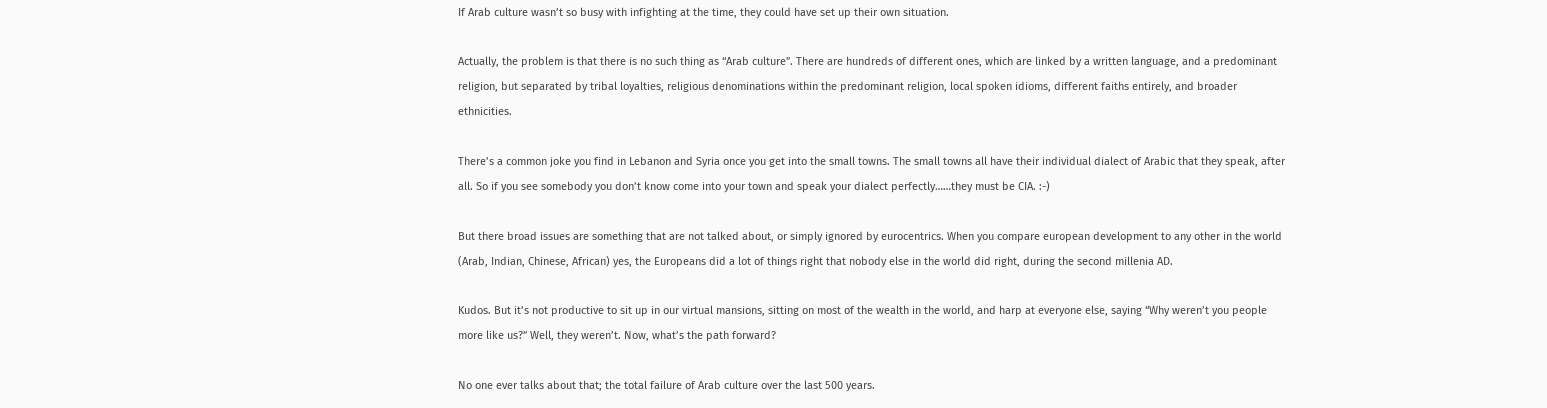If Arab culture wasn’t so busy with infighting at the time, they could have set up their own situation.

Actually, the problem is that there is no such thing as “Arab culture”. There are hundreds of different ones, which are linked by a written language, and a predominant religion, but separated by tribal loyalties, religious denominations within the predominant religion, local spoken idioms, different faiths entirely, and broader ethnicities.

There’s a common joke you find in Lebanon and Syria once you get into the small towns. The small towns all have their individual dialect of Arabic that they speak, after all. So if you see somebody you don’t know come into your town and speak your dialect perfectly……they must be CIA. :-)

But there broad issues are something that are not talked about, or simply ignored by eurocentrics. When you compare european development to any other in the world (Arab, Indian, Chinese, African) yes, the Europeans did a lot of things right that nobody else in the world did right, during the second millenia AD.

Kudos. But it’s not productive to sit up in our virtual mansions, sitting on most of the wealth in the world, and harp at everyone else, saying “Why weren’t you people more like us?” Well, they weren’t. Now, what’s the path forward?

No one ever talks about that; the total failure of Arab culture over the last 500 years.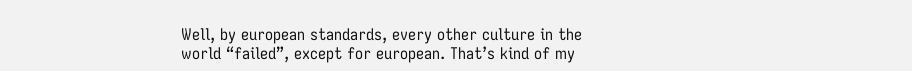Well, by european standards, every other culture in the world “failed”, except for european. That’s kind of my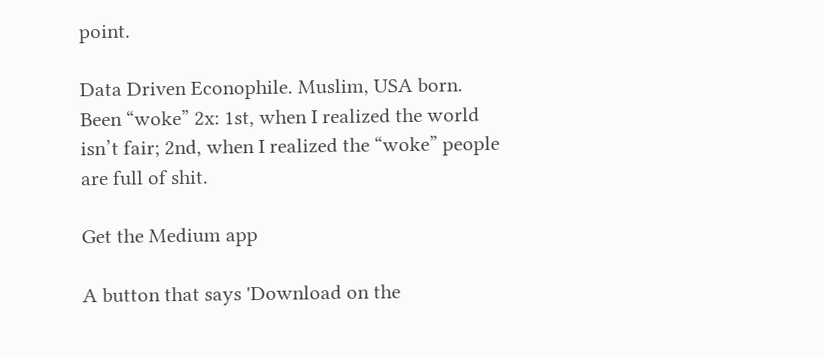point.

Data Driven Econophile. Muslim, USA born. Been “woke” 2x: 1st, when I realized the world isn’t fair; 2nd, when I realized the “woke” people are full of shit.

Get the Medium app

A button that says 'Download on the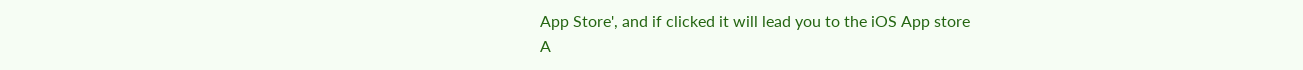App Store', and if clicked it will lead you to the iOS App store
A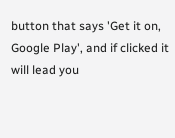button that says 'Get it on, Google Play', and if clicked it will lead you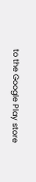to the Google Play store